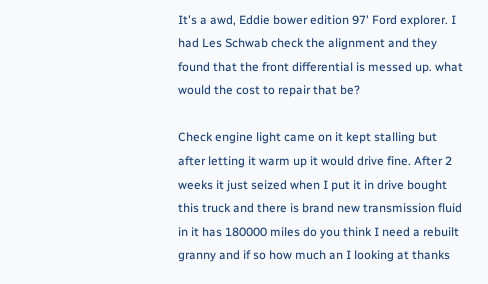It's a awd, Eddie bower edition 97' Ford explorer. I had Les Schwab check the alignment and they found that the front differential is messed up. what would the cost to repair that be?

Check engine light came on it kept stalling but after letting it warm up it would drive fine. After 2 weeks it just seized when I put it in drive bought this truck and there is brand new transmission fluid in it has 180000 miles do you think I need a rebuilt granny and if so how much an I looking at thanks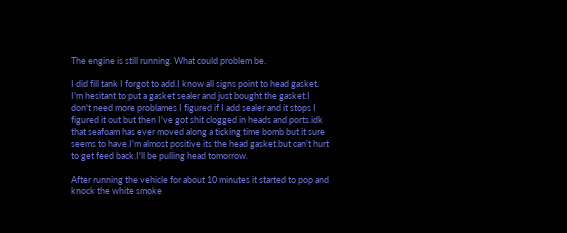The engine is still running. What could problem be.

I did fill tank I forgot to add.I know all signs point to head gasket. I'm hesitant to put a gasket sealer and just bought the gasket.I don't need more problames I figured if I add sealer and it stops I figured it out but then I've got shit clogged in heads and ports.idk that seafoam has ever moved along a ticking time bomb but it sure seems to have.I'm almost positive its the head gasket.but can't hurt to get feed back.I'll be pulling head tomorrow.

After running the vehicle for about 10 minutes it started to pop and knock the white smoke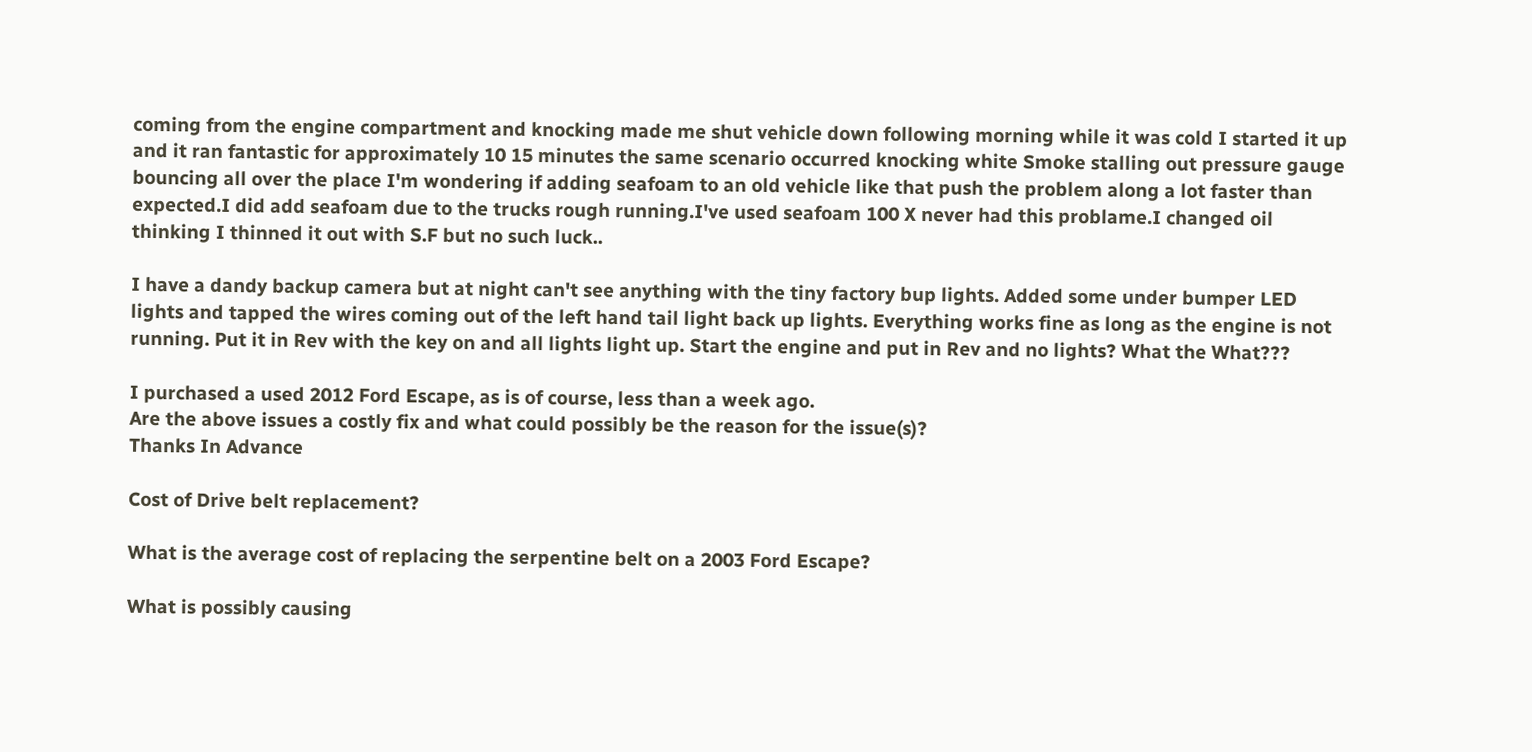coming from the engine compartment and knocking made me shut vehicle down following morning while it was cold I started it up and it ran fantastic for approximately 10 15 minutes the same scenario occurred knocking white Smoke stalling out pressure gauge bouncing all over the place I'm wondering if adding seafoam to an old vehicle like that push the problem along a lot faster than expected.I did add seafoam due to the trucks rough running.I've used seafoam 100 X never had this problame.I changed oil thinking I thinned it out with S.F but no such luck..

I have a dandy backup camera but at night can't see anything with the tiny factory bup lights. Added some under bumper LED lights and tapped the wires coming out of the left hand tail light back up lights. Everything works fine as long as the engine is not running. Put it in Rev with the key on and all lights light up. Start the engine and put in Rev and no lights? What the What???

I purchased a used 2012 Ford Escape, as is of course, less than a week ago.
Are the above issues a costly fix and what could possibly be the reason for the issue(s)?
Thanks In Advance

Cost of Drive belt replacement?

What is the average cost of replacing the serpentine belt on a 2003 Ford Escape?

What is possibly causing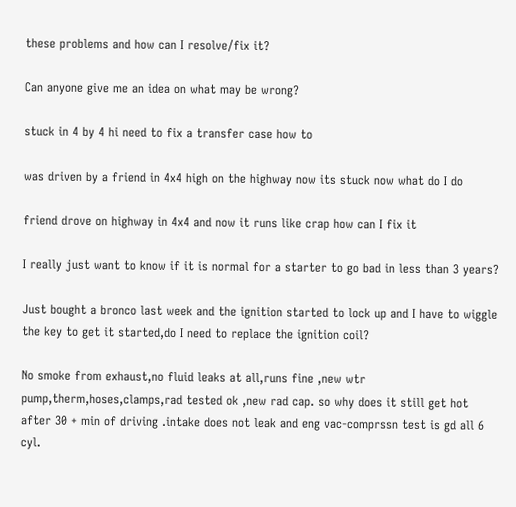these problems and how can I resolve/fix it?

Can anyone give me an idea on what may be wrong?

stuck in 4 by 4 hi need to fix a transfer case how to

was driven by a friend in 4x4 high on the highway now its stuck now what do I do

friend drove on highway in 4x4 and now it runs like crap how can I fix it

I really just want to know if it is normal for a starter to go bad in less than 3 years?

Just bought a bronco last week and the ignition started to lock up and I have to wiggle the key to get it started,do I need to replace the ignition coil?

No smoke from exhaust,no fluid leaks at all,runs fine ,new wtr pump,therm,hoses,clamps,rad tested ok ,new rad cap. so why does it still get hot after 30 + min of driving .intake does not leak and eng vac-comprssn test is gd all 6 cyl.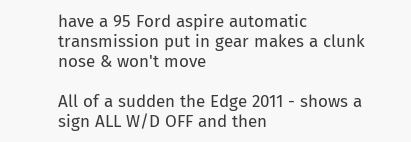have a 95 Ford aspire automatic transmission put in gear makes a clunk nose & won't move

All of a sudden the Edge 2011 - shows a sign ALL W/D OFF and then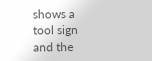shows a tool sign and the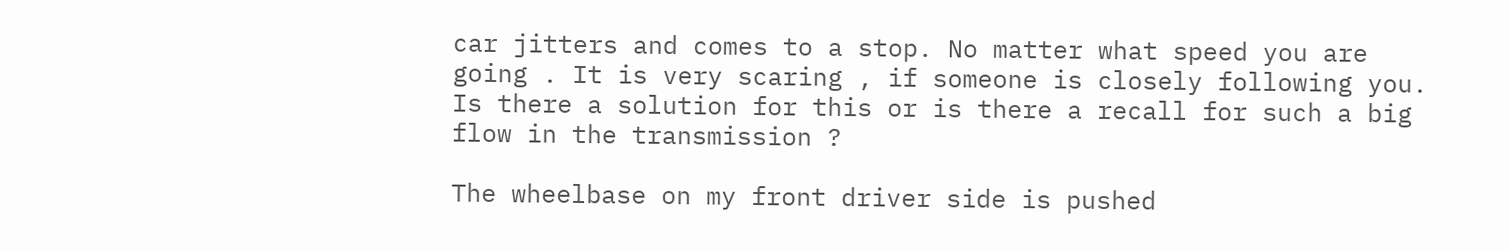car jitters and comes to a stop. No matter what speed you are going . It is very scaring , if someone is closely following you.
Is there a solution for this or is there a recall for such a big flow in the transmission ?

The wheelbase on my front driver side is pushed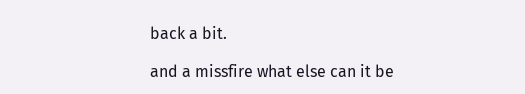back a bit.

and a missfire what else can it be